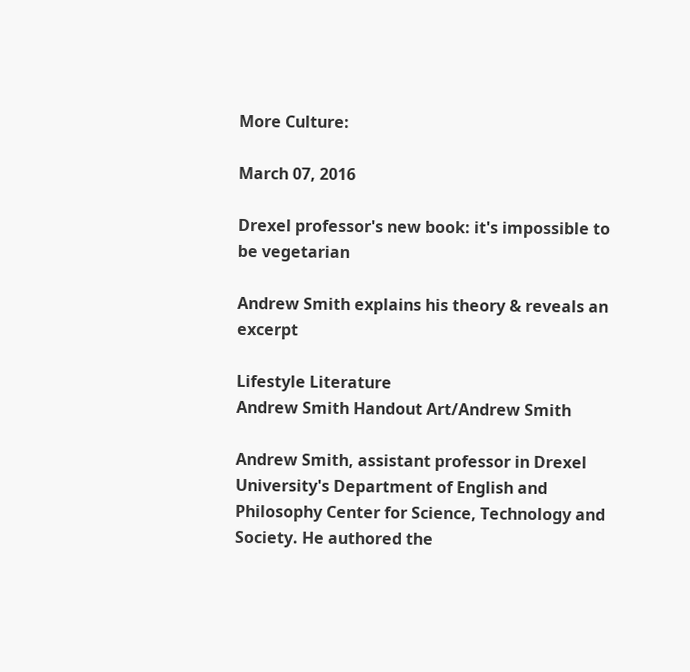More Culture:

March 07, 2016

Drexel professor's new book: it's impossible to be vegetarian

Andrew Smith explains his theory & reveals an excerpt

Lifestyle Literature
Andrew Smith Handout Art/Andrew Smith

Andrew Smith, assistant professor in Drexel University's Department of English and Philosophy Center for Science, Technology and Society. He authored the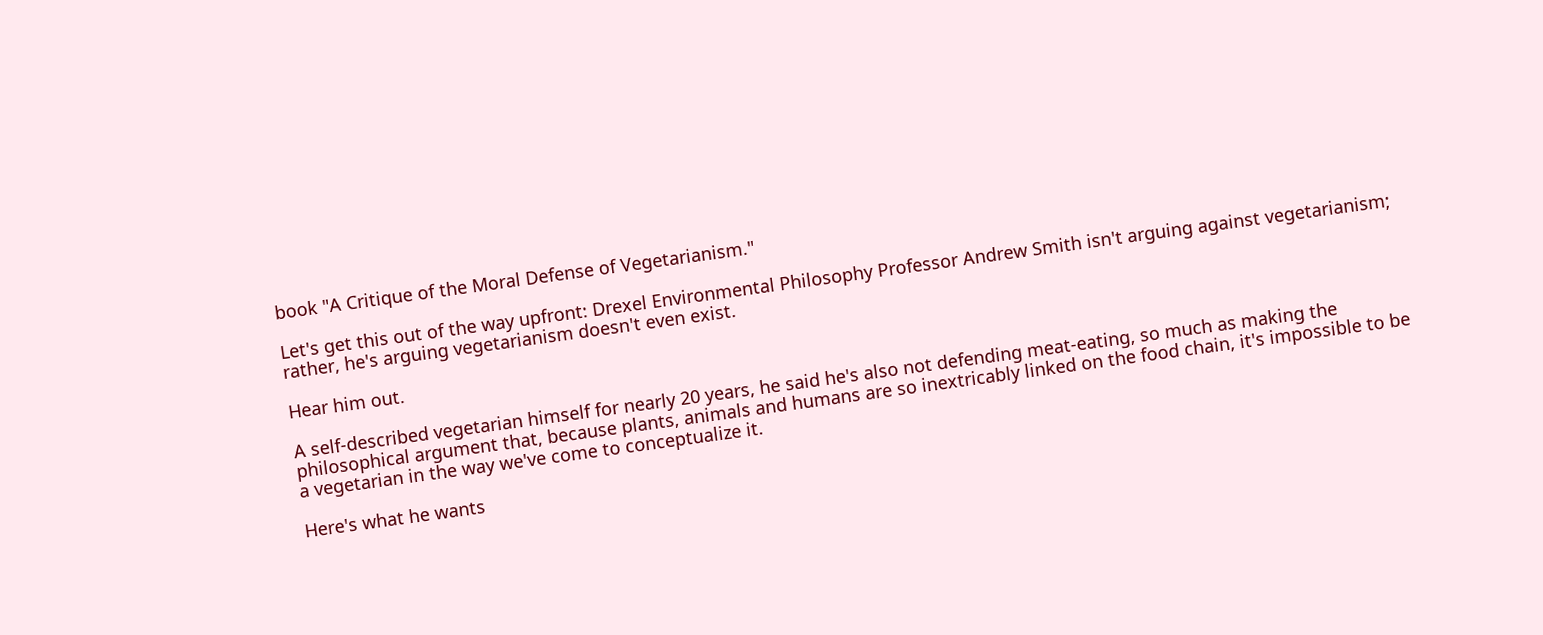book "A Critique of the Moral Defense of Vegetarianism."

Let's get this out of the way upfront: Drexel Environmental Philosophy Professor Andrew Smith isn't arguing against vegetarianism; rather, he's arguing vegetarianism doesn't even exist.

Hear him out.

A self-described vegetarian himself for nearly 20 years, he said he's also not defending meat-eating, so much as making the philosophical argument that, because plants, animals and humans are so inextricably linked on the food chain, it's impossible to be a vegetarian in the way we've come to conceptualize it.

Here's what he wants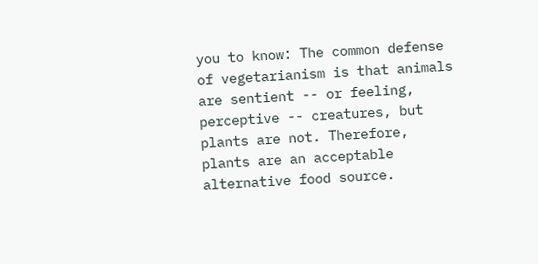you to know: The common defense of vegetarianism is that animals are sentient -- or feeling, perceptive -- creatures, but plants are not. Therefore, plants are an acceptable alternative food source.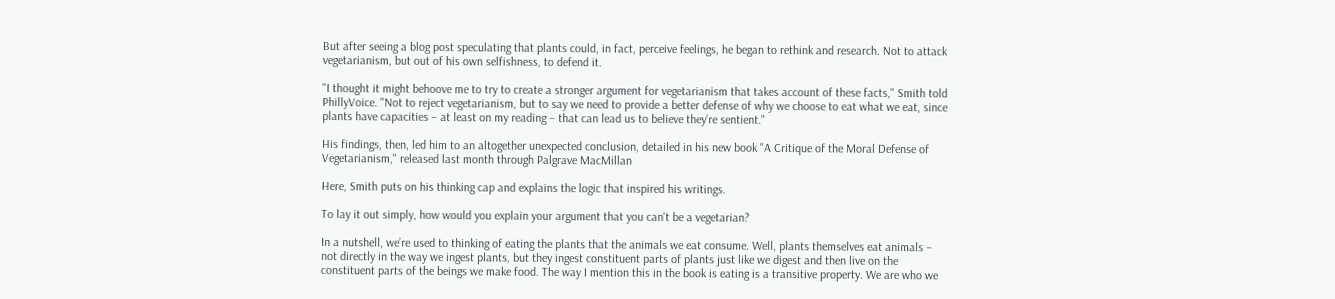But after seeing a blog post speculating that plants could, in fact, perceive feelings, he began to rethink and research. Not to attack vegetarianism, but out of his own selfishness, to defend it.

"I thought it might behoove me to try to create a stronger argument for vegetarianism that takes account of these facts," Smith told PhillyVoice. "Not to reject vegetarianism, but to say we need to provide a better defense of why we choose to eat what we eat, since plants have capacities – at least on my reading – that can lead us to believe they’re sentient."

His findings, then, led him to an altogether unexpected conclusion, detailed in his new book "A Critique of the Moral Defense of Vegetarianism," released last month through Palgrave MacMillan

Here, Smith puts on his thinking cap and explains the logic that inspired his writings.

To lay it out simply, how would you explain your argument that you can't be a vegetarian?

In a nutshell, we’re used to thinking of eating the plants that the animals we eat consume. Well, plants themselves eat animals – not directly in the way we ingest plants, but they ingest constituent parts of plants just like we digest and then live on the constituent parts of the beings we make food. The way I mention this in the book is eating is a transitive property. We are who we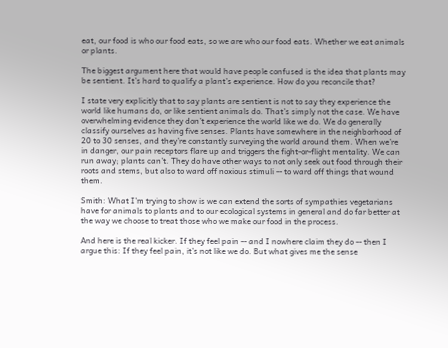eat, our food is who our food eats, so we are who our food eats. Whether we eat animals or plants.

The biggest argument here that would have people confused is the idea that plants may be sentient. It’s hard to qualify a plant’s experience. How do you reconcile that?

I state very explicitly that to say plants are sentient is not to say they experience the world like humans do, or like sentient animals do. That’s simply not the case. We have overwhelming evidence they don’t experience the world like we do. We do generally classify ourselves as having five senses. Plants have somewhere in the neighborhood of 20 to 30 senses, and they’re constantly surveying the world around them. When we’re in danger, our pain receptors flare up and triggers the fight-or-flight mentality. We can run away; plants can’t. They do have other ways to not only seek out food through their roots and stems, but also to ward off noxious stimuli -- to ward off things that wound them.

Smith: What I’m trying to show is we can extend the sorts of sympathies vegetarians have for animals to plants and to our ecological systems in general and do far better at the way we choose to treat those who we make our food in the process.

And here is the real kicker. If they feel pain -- and I nowhere claim they do -- then I argue this: If they feel pain, it’s not like we do. But what gives me the sense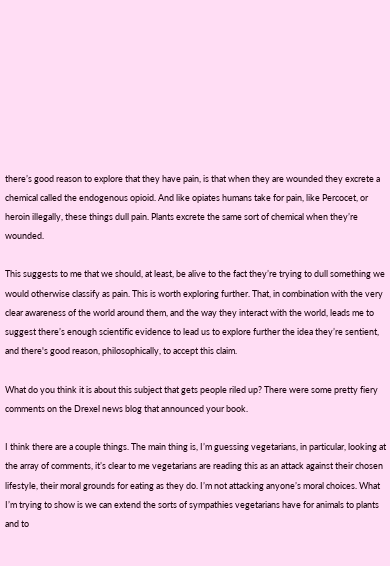there’s good reason to explore that they have pain, is that when they are wounded they excrete a chemical called the endogenous opioid. And like opiates humans take for pain, like Percocet, or heroin illegally, these things dull pain. Plants excrete the same sort of chemical when they’re wounded.

This suggests to me that we should, at least, be alive to the fact they’re trying to dull something we would otherwise classify as pain. This is worth exploring further. That, in combination with the very clear awareness of the world around them, and the way they interact with the world, leads me to suggest there’s enough scientific evidence to lead us to explore further the idea they’re sentient, and there's good reason, philosophically, to accept this claim.

What do you think it is about this subject that gets people riled up? There were some pretty fiery comments on the Drexel news blog that announced your book.

I think there are a couple things. The main thing is, I’m guessing vegetarians, in particular, looking at the array of comments, it’s clear to me vegetarians are reading this as an attack against their chosen lifestyle, their moral grounds for eating as they do. I’m not attacking anyone’s moral choices. What I’m trying to show is we can extend the sorts of sympathies vegetarians have for animals to plants and to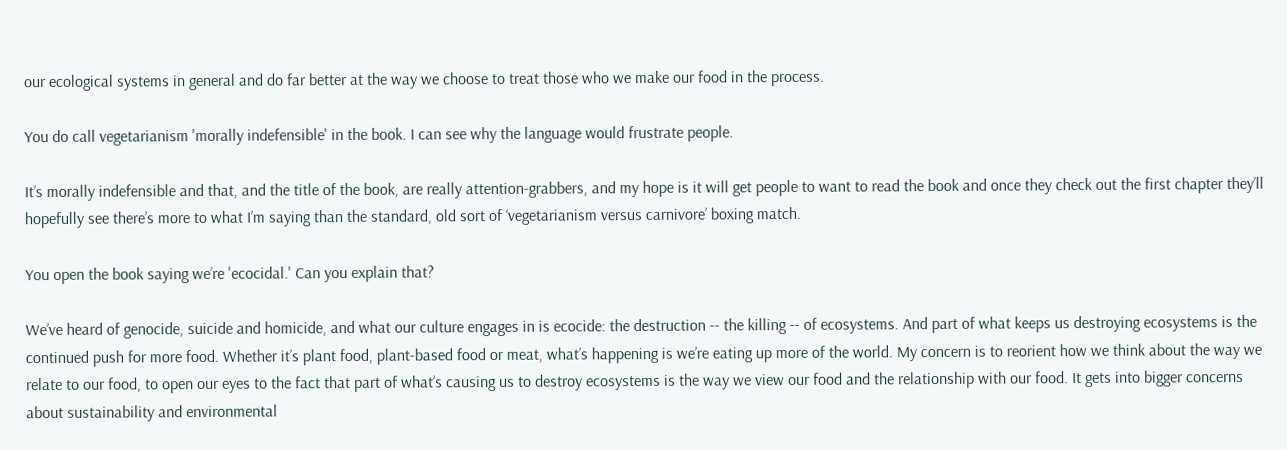our ecological systems in general and do far better at the way we choose to treat those who we make our food in the process.

You do call vegetarianism 'morally indefensible' in the book. I can see why the language would frustrate people.

It’s morally indefensible and that, and the title of the book, are really attention-grabbers, and my hope is it will get people to want to read the book and once they check out the first chapter they’ll hopefully see there’s more to what I’m saying than the standard, old sort of ‘vegetarianism versus carnivore’ boxing match.

You open the book saying we’re 'ecocidal.' Can you explain that?

We’ve heard of genocide, suicide and homicide, and what our culture engages in is ecocide: the destruction -- the killing -- of ecosystems. And part of what keeps us destroying ecosystems is the continued push for more food. Whether it’s plant food, plant-based food or meat, what’s happening is we’re eating up more of the world. My concern is to reorient how we think about the way we relate to our food, to open our eyes to the fact that part of what’s causing us to destroy ecosystems is the way we view our food and the relationship with our food. It gets into bigger concerns about sustainability and environmental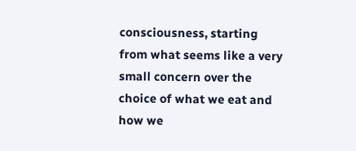consciousness, starting from what seems like a very small concern over the choice of what we eat and how we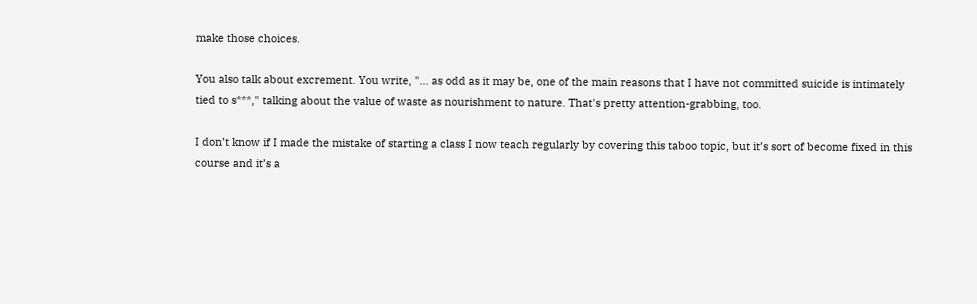make those choices.

You also talk about excrement. You write, "... as odd as it may be, one of the main reasons that I have not committed suicide is intimately tied to s***," talking about the value of waste as nourishment to nature. That's pretty attention-grabbing, too.

I don’t know if I made the mistake of starting a class I now teach regularly by covering this taboo topic, but it’s sort of become fixed in this course and it’s a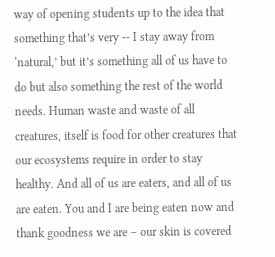way of opening students up to the idea that something that’s very -- I stay away from ‘natural,’ but it’s something all of us have to do but also something the rest of the world needs. Human waste and waste of all creatures, itself is food for other creatures that our ecosystems require in order to stay healthy. And all of us are eaters, and all of us are eaten. You and I are being eaten now and thank goodness we are – our skin is covered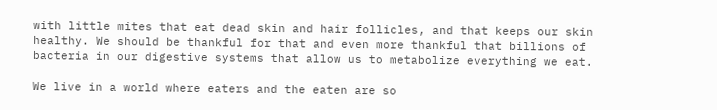with little mites that eat dead skin and hair follicles, and that keeps our skin healthy. We should be thankful for that and even more thankful that billions of bacteria in our digestive systems that allow us to metabolize everything we eat.

We live in a world where eaters and the eaten are so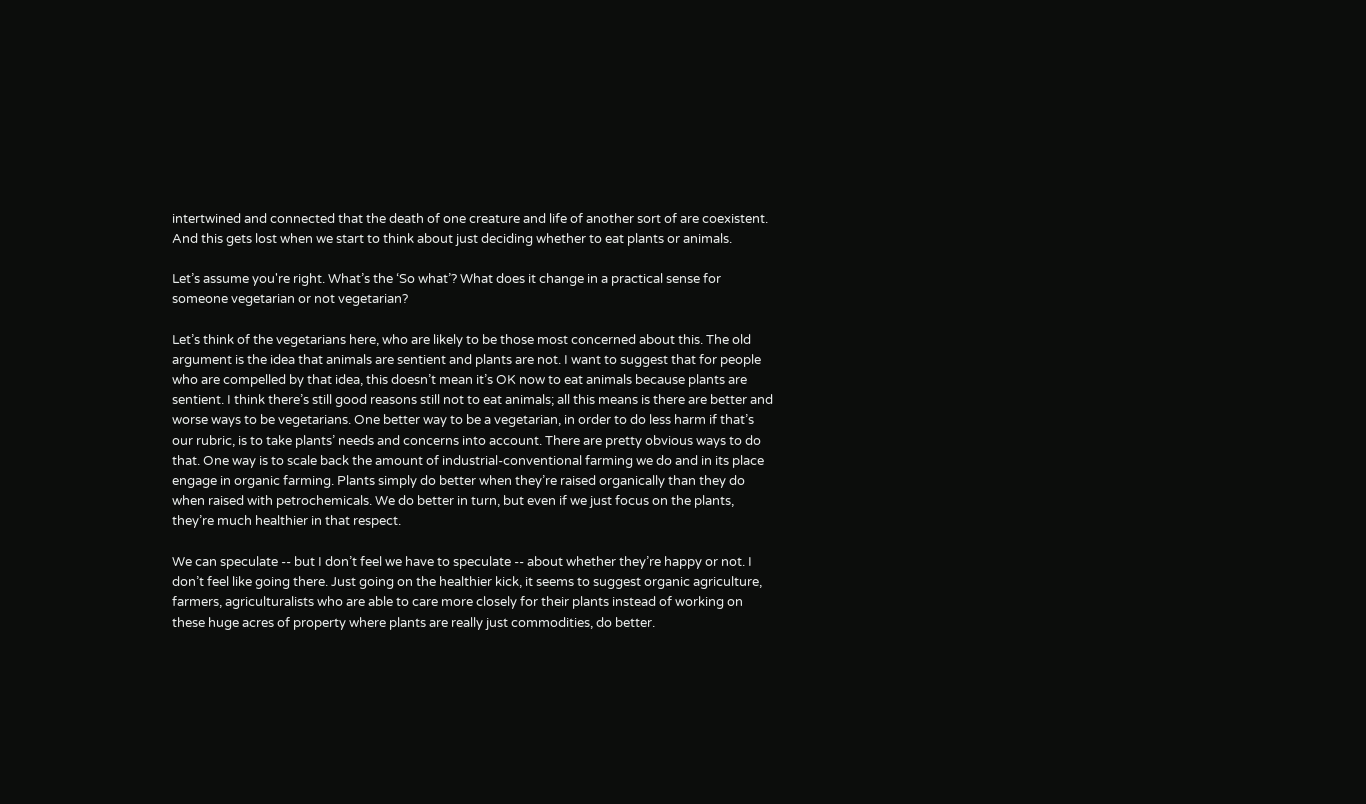intertwined and connected that the death of one creature and life of another sort of are coexistent. And this gets lost when we start to think about just deciding whether to eat plants or animals.

Let’s assume you're right. What’s the ‘So what’? What does it change in a practical sense for someone vegetarian or not vegetarian?

Let’s think of the vegetarians here, who are likely to be those most concerned about this. The old argument is the idea that animals are sentient and plants are not. I want to suggest that for people who are compelled by that idea, this doesn’t mean it’s OK now to eat animals because plants are sentient. I think there’s still good reasons still not to eat animals; all this means is there are better and worse ways to be vegetarians. One better way to be a vegetarian, in order to do less harm if that’s our rubric, is to take plants’ needs and concerns into account. There are pretty obvious ways to do that. One way is to scale back the amount of industrial-conventional farming we do and in its place engage in organic farming. Plants simply do better when they’re raised organically than they do when raised with petrochemicals. We do better in turn, but even if we just focus on the plants, they’re much healthier in that respect.

We can speculate -- but I don’t feel we have to speculate -- about whether they’re happy or not. I don’t feel like going there. Just going on the healthier kick, it seems to suggest organic agriculture, farmers, agriculturalists who are able to care more closely for their plants instead of working on these huge acres of property where plants are really just commodities, do better.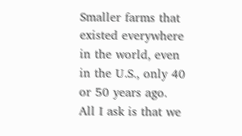Smaller farms that existed everywhere in the world, even in the U.S., only 40 or 50 years ago. All I ask is that we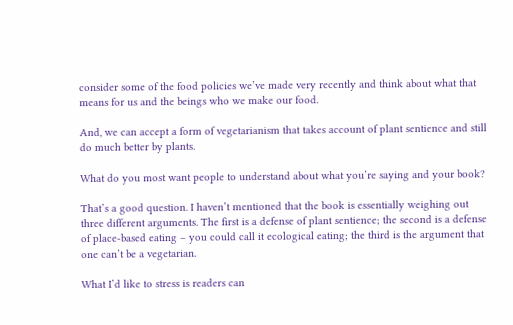consider some of the food policies we’ve made very recently and think about what that means for us and the beings who we make our food.

And, we can accept a form of vegetarianism that takes account of plant sentience and still do much better by plants.

What do you most want people to understand about what you’re saying and your book?

That’s a good question. I haven’t mentioned that the book is essentially weighing out three different arguments. The first is a defense of plant sentience; the second is a defense of place-based eating – you could call it ecological eating; the third is the argument that one can’t be a vegetarian.

What I’d like to stress is readers can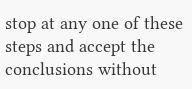stop at any one of these steps and accept the conclusions without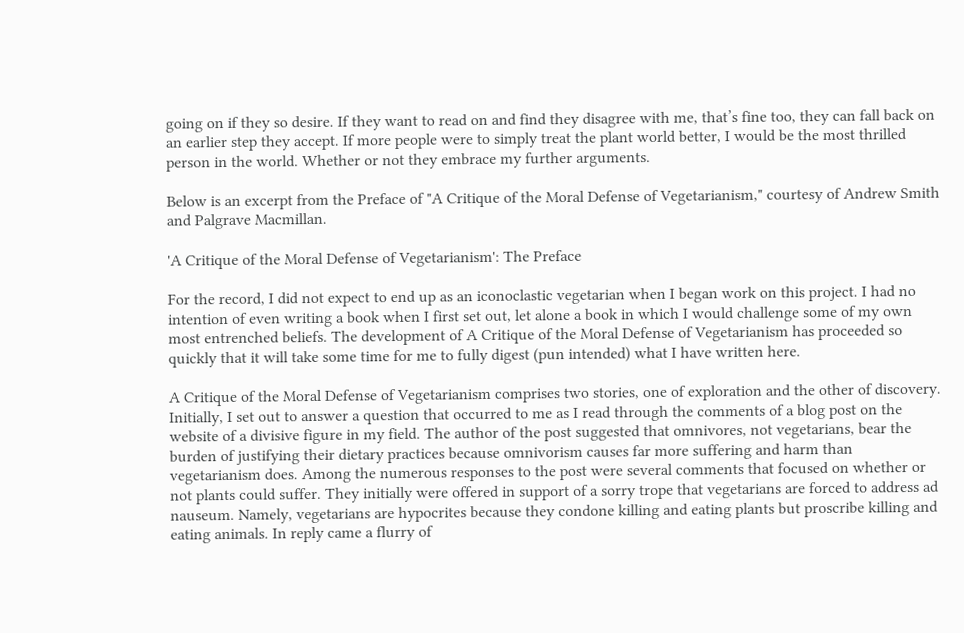going on if they so desire. If they want to read on and find they disagree with me, that’s fine too, they can fall back on an earlier step they accept. If more people were to simply treat the plant world better, I would be the most thrilled person in the world. Whether or not they embrace my further arguments.

Below is an excerpt from the Preface of "A Critique of the Moral Defense of Vegetarianism," courtesy of Andrew Smith and Palgrave Macmillan.

'A Critique of the Moral Defense of Vegetarianism': The Preface

For the record, I did not expect to end up as an iconoclastic vegetarian when I began work on this project. I had no intention of even writing a book when I first set out, let alone a book in which I would challenge some of my own most entrenched beliefs. The development of A Critique of the Moral Defense of Vegetarianism has proceeded so quickly that it will take some time for me to fully digest (pun intended) what I have written here.

A Critique of the Moral Defense of Vegetarianism comprises two stories, one of exploration and the other of discovery. Initially, I set out to answer a question that occurred to me as I read through the comments of a blog post on the website of a divisive figure in my field. The author of the post suggested that omnivores, not vegetarians, bear the burden of justifying their dietary practices because omnivorism causes far more suffering and harm than vegetarianism does. Among the numerous responses to the post were several comments that focused on whether or not plants could suffer. They initially were offered in support of a sorry trope that vegetarians are forced to address ad nauseum. Namely, vegetarians are hypocrites because they condone killing and eating plants but proscribe killing and eating animals. In reply came a flurry of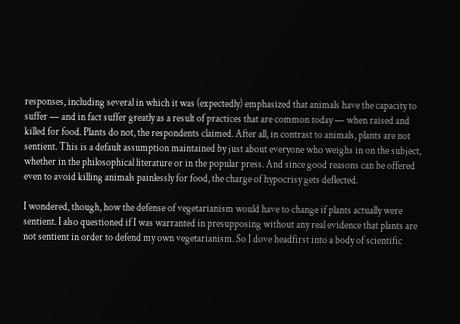responses, including several in which it was (expectedly) emphasized that animals have the capacity to suffer — and in fact suffer greatly as a result of practices that are common today — when raised and killed for food. Plants do not, the respondents claimed. After all, in contrast to animals, plants are not sentient. This is a default assumption maintained by just about everyone who weighs in on the subject, whether in the philosophical literature or in the popular press. And since good reasons can be offered even to avoid killing animals painlessly for food, the charge of hypocrisy gets deflected.

I wondered, though, how the defense of vegetarianism would have to change if plants actually were sentient. I also questioned if I was warranted in presupposing without any real evidence that plants are not sentient in order to defend my own vegetarianism. So I dove headfirst into a body of scientific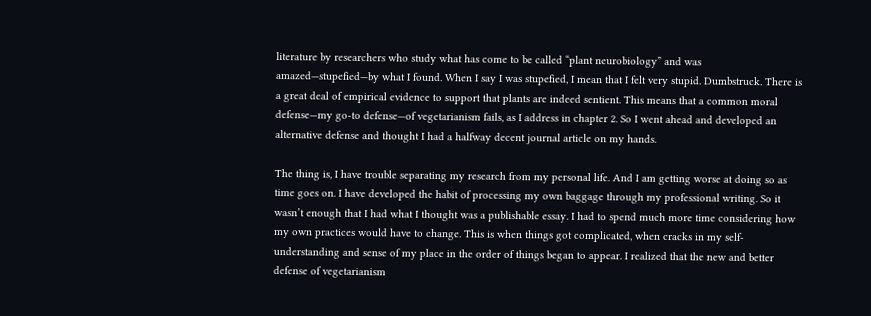literature by researchers who study what has come to be called “plant neurobiology” and was amazed—stupefied—by what I found. When I say I was stupefied, I mean that I felt very stupid. Dumbstruck. There is a great deal of empirical evidence to support that plants are indeed sentient. This means that a common moral defense—my go-to defense—of vegetarianism fails, as I address in chapter 2. So I went ahead and developed an alternative defense and thought I had a halfway decent journal article on my hands.

The thing is, I have trouble separating my research from my personal life. And I am getting worse at doing so as time goes on. I have developed the habit of processing my own baggage through my professional writing. So it wasn’t enough that I had what I thought was a publishable essay. I had to spend much more time considering how my own practices would have to change. This is when things got complicated, when cracks in my self-understanding and sense of my place in the order of things began to appear. I realized that the new and better defense of vegetarianism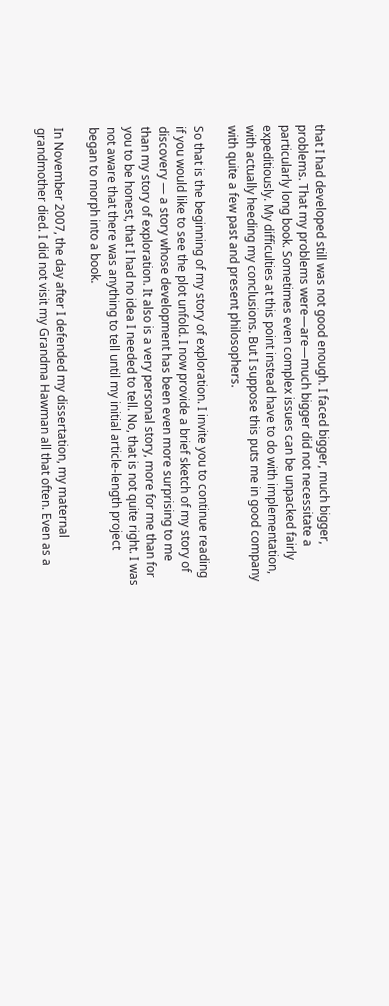that I had developed still was not good enough. I faced bigger, much bigger, problems. That my problems were—are—much bigger did not necessitate a particularly long book. Sometimes even complex issues can be unpacked fairly expeditiously. My difficulties at this point instead have to do with implementation, with actually heeding my conclusions. But I suppose this puts me in good company with quite a few past and present philosophers.

So that is the beginning of my story of exploration. I invite you to continue reading if you would like to see the plot unfold. I now provide a brief sketch of my story of discovery — a story whose development has been even more surprising to me than my story of exploration. It also is a very personal story, more for me than for you to be honest, that I had no idea I needed to tell. No, that is not quite right. I was not aware that there was anything to tell until my initial article-length project began to morph into a book.

In November 2007, the day after I defended my dissertation, my maternal grandmother died. I did not visit my Grandma Hawman all that often. Even as a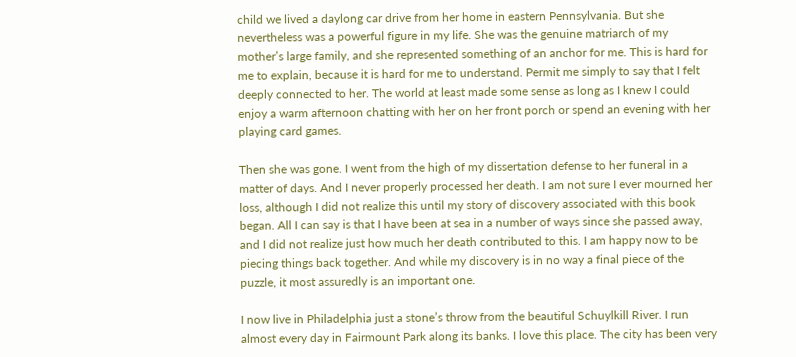child we lived a daylong car drive from her home in eastern Pennsylvania. But she nevertheless was a powerful figure in my life. She was the genuine matriarch of my mother’s large family, and she represented something of an anchor for me. This is hard for me to explain, because it is hard for me to understand. Permit me simply to say that I felt deeply connected to her. The world at least made some sense as long as I knew I could enjoy a warm afternoon chatting with her on her front porch or spend an evening with her playing card games.

Then she was gone. I went from the high of my dissertation defense to her funeral in a matter of days. And I never properly processed her death. I am not sure I ever mourned her loss, although I did not realize this until my story of discovery associated with this book began. All I can say is that I have been at sea in a number of ways since she passed away, and I did not realize just how much her death contributed to this. I am happy now to be piecing things back together. And while my discovery is in no way a final piece of the puzzle, it most assuredly is an important one.

I now live in Philadelphia just a stone’s throw from the beautiful Schuylkill River. I run almost every day in Fairmount Park along its banks. I love this place. The city has been very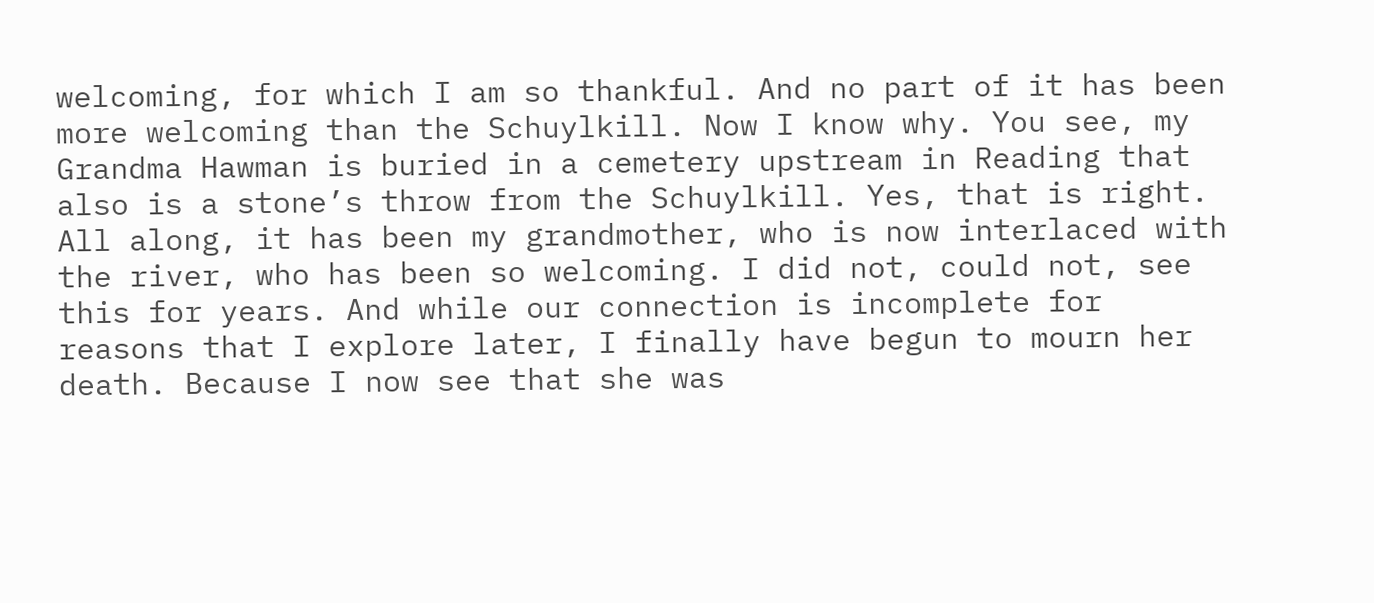welcoming, for which I am so thankful. And no part of it has been more welcoming than the Schuylkill. Now I know why. You see, my Grandma Hawman is buried in a cemetery upstream in Reading that also is a stone’s throw from the Schuylkill. Yes, that is right. All along, it has been my grandmother, who is now interlaced with the river, who has been so welcoming. I did not, could not, see this for years. And while our connection is incomplete for reasons that I explore later, I finally have begun to mourn her death. Because I now see that she was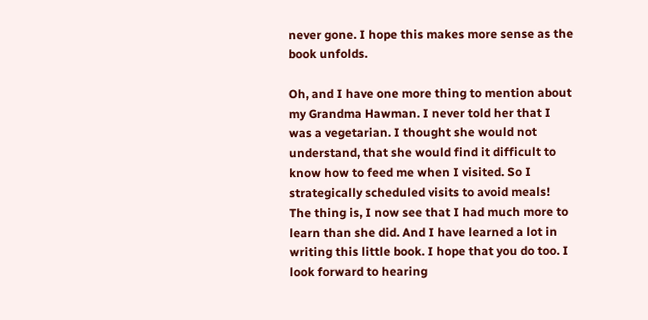never gone. I hope this makes more sense as the book unfolds.

Oh, and I have one more thing to mention about my Grandma Hawman. I never told her that I was a vegetarian. I thought she would not understand, that she would find it difficult to know how to feed me when I visited. So I strategically scheduled visits to avoid meals! The thing is, I now see that I had much more to learn than she did. And I have learned a lot in writing this little book. I hope that you do too. I look forward to hearing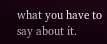what you have to say about it.